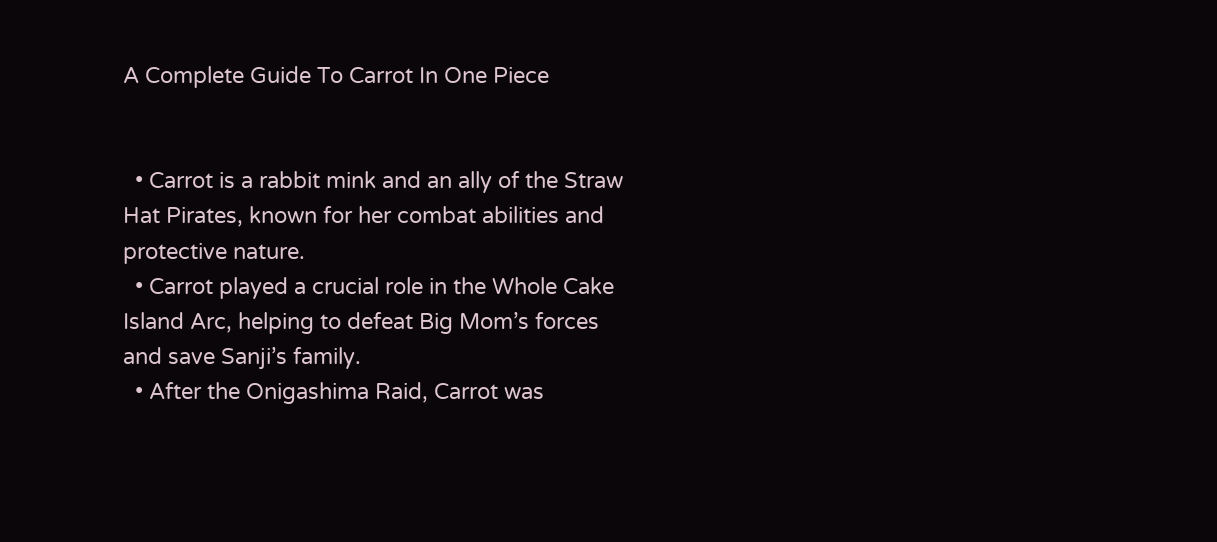A Complete Guide To Carrot In One Piece


  • Carrot is a rabbit mink and an ally of the Straw Hat Pirates, known for her combat abilities and protective nature.
  • Carrot played a crucial role in the Whole Cake Island Arc, helping to defeat Big Mom’s forces and save Sanji’s family.
  • After the Onigashima Raid, Carrot was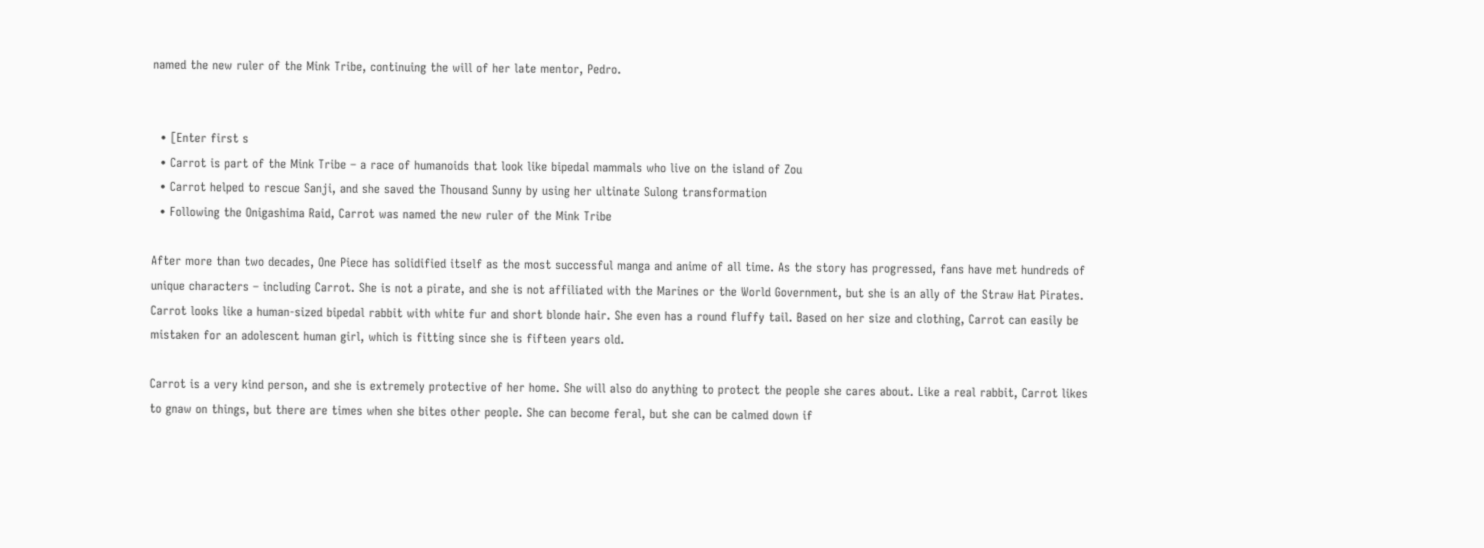named the new ruler of the Mink Tribe, continuing the will of her late mentor, Pedro.


  • [Enter first s
  • Carrot is part of the Mink Tribe – a race of humanoids that look like bipedal mammals who live on the island of Zou
  • Carrot helped to rescue Sanji, and she saved the Thousand Sunny by using her ultinate Sulong transformation
  • Following the Onigashima Raid, Carrot was named the new ruler of the Mink Tribe

After more than two decades, One Piece has solidified itself as the most successful manga and anime of all time. As the story has progressed, fans have met hundreds of unique characters – including Carrot. She is not a pirate, and she is not affiliated with the Marines or the World Government, but she is an ally of the Straw Hat Pirates. Carrot looks like a human-sized bipedal rabbit with white fur and short blonde hair. She even has a round fluffy tail. Based on her size and clothing, Carrot can easily be mistaken for an adolescent human girl, which is fitting since she is fifteen years old.

Carrot is a very kind person, and she is extremely protective of her home. She will also do anything to protect the people she cares about. Like a real rabbit, Carrot likes to gnaw on things, but there are times when she bites other people. She can become feral, but she can be calmed down if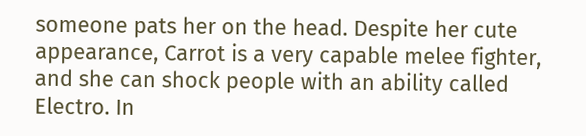someone pats her on the head. Despite her cute appearance, Carrot is a very capable melee fighter, and she can shock people with an ability called Electro. In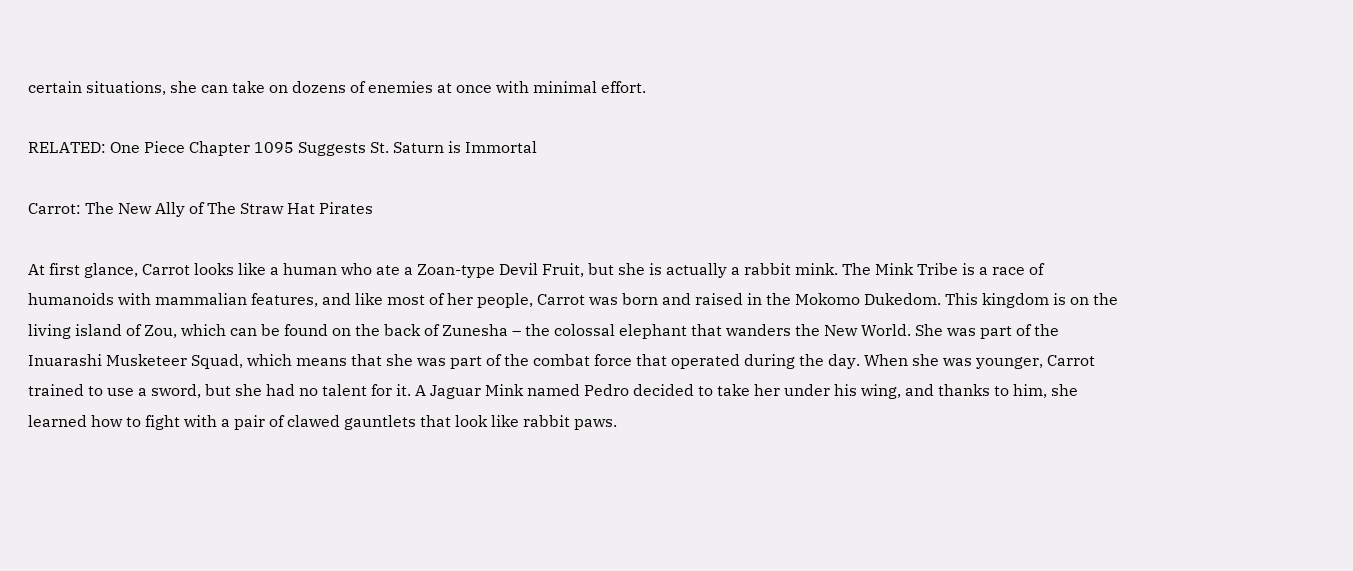certain situations, she can take on dozens of enemies at once with minimal effort.

RELATED: One Piece Chapter 1095 Suggests St. Saturn is Immortal

Carrot: The New Ally of The Straw Hat Pirates

At first glance, Carrot looks like a human who ate a Zoan-type Devil Fruit, but she is actually a rabbit mink. The Mink Tribe is a race of humanoids with mammalian features, and like most of her people, Carrot was born and raised in the Mokomo Dukedom. This kingdom is on the living island of Zou, which can be found on the back of Zunesha – the colossal elephant that wanders the New World. She was part of the Inuarashi Musketeer Squad, which means that she was part of the combat force that operated during the day. When she was younger, Carrot trained to use a sword, but she had no talent for it. A Jaguar Mink named Pedro decided to take her under his wing, and thanks to him, she learned how to fight with a pair of clawed gauntlets that look like rabbit paws.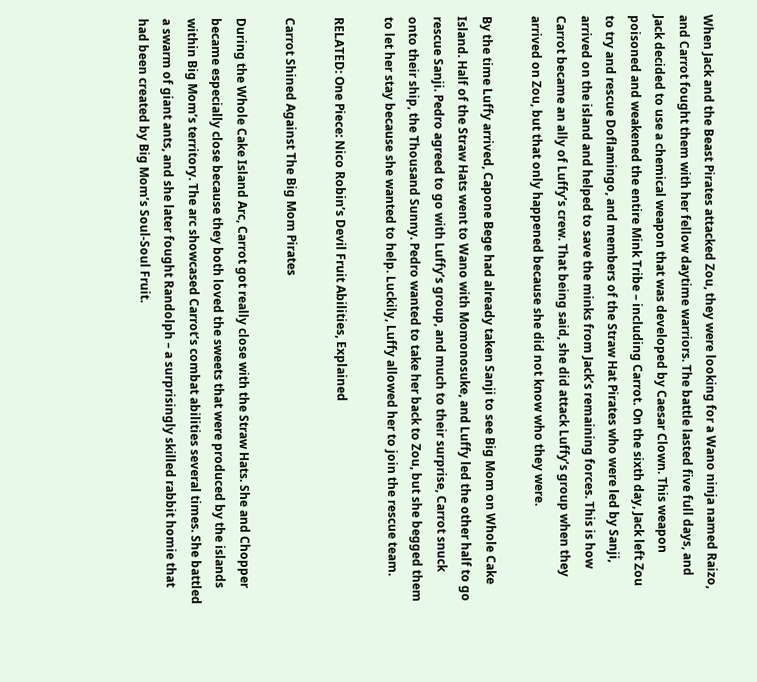When Jack and the Beast Pirates attacked Zou, they were looking for a Wano ninja named Raizo, and Carrot fought them with her fellow daytime warriors. The battle lasted five full days, and Jack decided to use a chemical weapon that was developed by Caesar Clown. This weapon poisoned and weakened the entire Mink Tribe – including Carrot. On the sixth day, Jack left Zou to try and rescue Doflamingo, and members of the Straw Hat Pirates who were led by Sanji, arrived on the island and helped to save the minks from Jack’s remaining forces. This is how Carrot became an ally of Luffy’s crew. That being said, she did attack Luffy’s group when they arrived on Zou, but that only happened because she did not know who they were.

By the time Luffy arrived, Capone Bege had already taken Sanji to see Big Mom on Whole Cake Island. Half of the Straw Hats went to Wano with Momonosuke, and Luffy led the other half to go rescue Sanji. Pedro agreed to go with Luffy’s group, and much to their surprise, Carrot snuck onto their ship, the Thousand Sunny. Pedro wanted to take her back to Zou, but she begged them to let her stay because she wanted to help. Luckily, Luffy allowed her to join the rescue team.

RELATED: One Piece: Nico Robin’s Devil Fruit Abilities, Explained

Carrot Shined Against The Big Mom Pirates

During the Whole Cake Island Arc, Carrot got really close with the Straw Hats. She and Chopper became especially close because they both loved the sweets that were produced by the islands within Big Mom’s territory. The arc showcased Carrot’s combat abilities several times. She battled a swarm of giant ants, and she later fought Randolph – a surprisingly skilled rabbit homie that had been created by Big Mom’s Soul-Soul Fruit.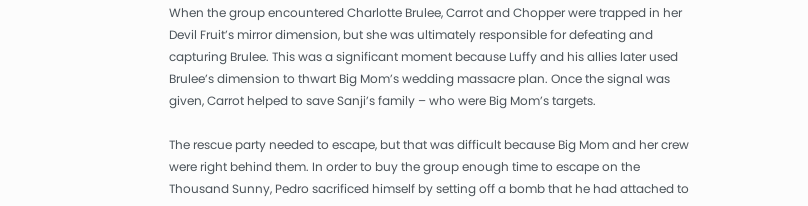When the group encountered Charlotte Brulee, Carrot and Chopper were trapped in her Devil Fruit’s mirror dimension, but she was ultimately responsible for defeating and capturing Brulee. This was a significant moment because Luffy and his allies later used Brulee’s dimension to thwart Big Mom’s wedding massacre plan. Once the signal was given, Carrot helped to save Sanji’s family – who were Big Mom’s targets.

The rescue party needed to escape, but that was difficult because Big Mom and her crew were right behind them. In order to buy the group enough time to escape on the Thousand Sunny, Pedro sacrificed himself by setting off a bomb that he had attached to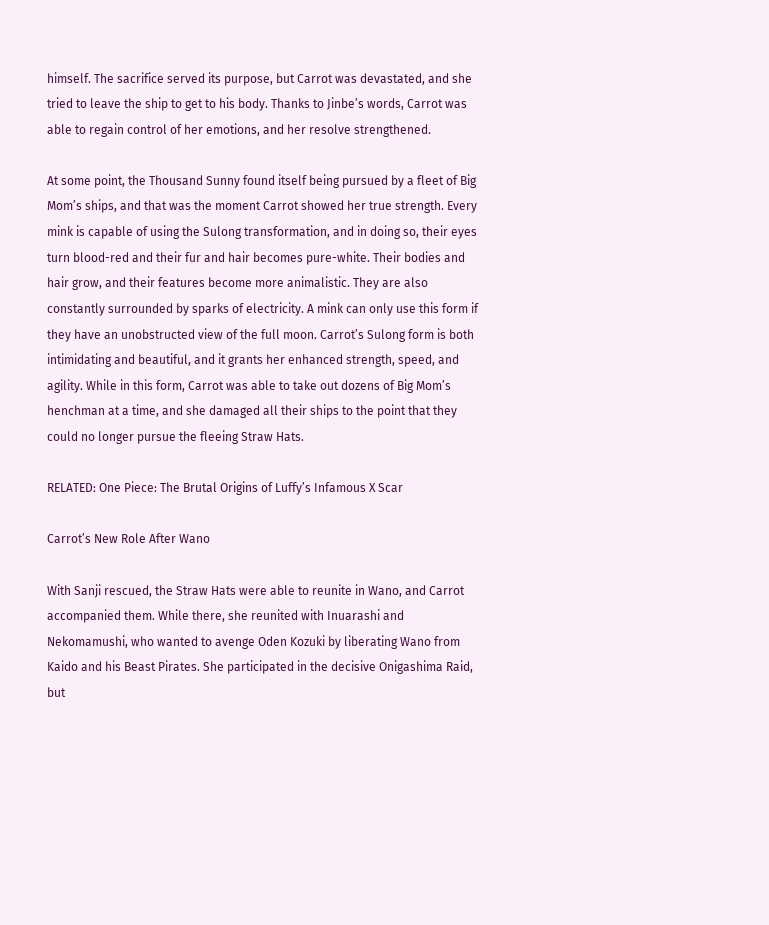himself. The sacrifice served its purpose, but Carrot was devastated, and she tried to leave the ship to get to his body. Thanks to Jinbe’s words, Carrot was able to regain control of her emotions, and her resolve strengthened.

At some point, the Thousand Sunny found itself being pursued by a fleet of Big Mom’s ships, and that was the moment Carrot showed her true strength. Every mink is capable of using the Sulong transformation, and in doing so, their eyes turn blood-red and their fur and hair becomes pure-white. Their bodies and hair grow, and their features become more animalistic. They are also constantly surrounded by sparks of electricity. A mink can only use this form if they have an unobstructed view of the full moon. Carrot’s Sulong form is both intimidating and beautiful, and it grants her enhanced strength, speed, and agility. While in this form, Carrot was able to take out dozens of Big Mom’s henchman at a time, and she damaged all their ships to the point that they could no longer pursue the fleeing Straw Hats.

RELATED: One Piece: The Brutal Origins of Luffy’s Infamous X Scar

Carrot’s New Role After Wano

With Sanji rescued, the Straw Hats were able to reunite in Wano, and Carrot accompanied them. While there, she reunited with Inuarashi and Nekomamushi, who wanted to avenge Oden Kozuki by liberating Wano from Kaido and his Beast Pirates. She participated in the decisive Onigashima Raid, but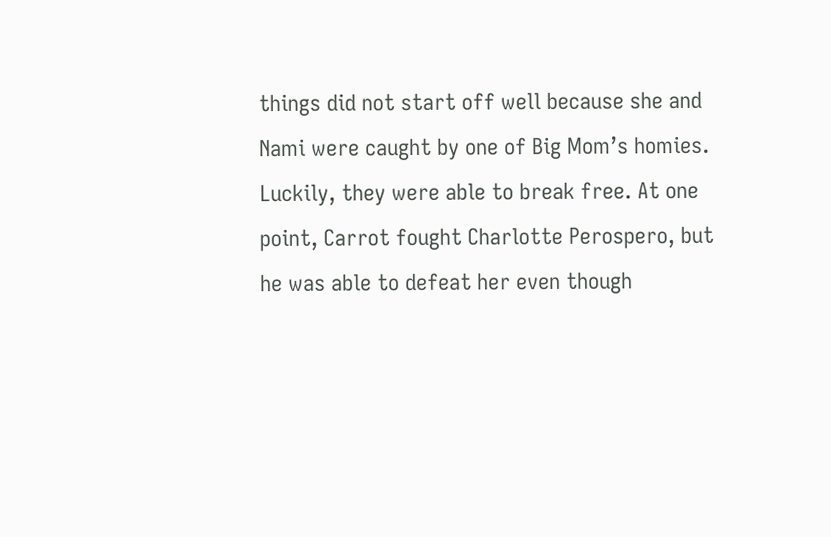things did not start off well because she and Nami were caught by one of Big Mom’s homies. Luckily, they were able to break free. At one point, Carrot fought Charlotte Perospero, but he was able to defeat her even though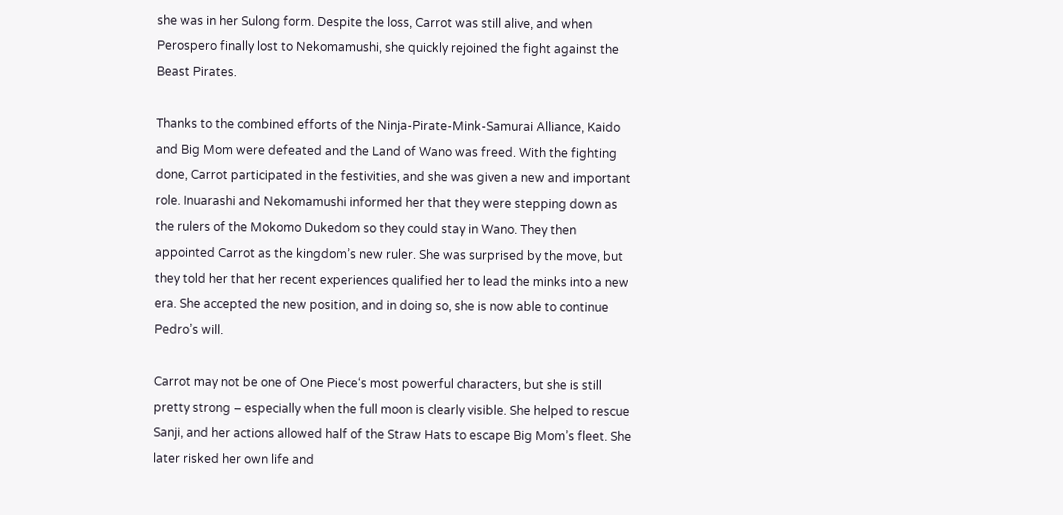she was in her Sulong form. Despite the loss, Carrot was still alive, and when Perospero finally lost to Nekomamushi, she quickly rejoined the fight against the Beast Pirates.

Thanks to the combined efforts of the Ninja-Pirate-Mink-Samurai Alliance, Kaido and Big Mom were defeated and the Land of Wano was freed. With the fighting done, Carrot participated in the festivities, and she was given a new and important role. Inuarashi and Nekomamushi informed her that they were stepping down as the rulers of the Mokomo Dukedom so they could stay in Wano. They then appointed Carrot as the kingdom’s new ruler. She was surprised by the move, but they told her that her recent experiences qualified her to lead the minks into a new era. She accepted the new position, and in doing so, she is now able to continue Pedro’s will.

Carrot may not be one of One Piece‘s most powerful characters, but she is still pretty strong – especially when the full moon is clearly visible. She helped to rescue Sanji, and her actions allowed half of the Straw Hats to escape Big Mom’s fleet. She later risked her own life and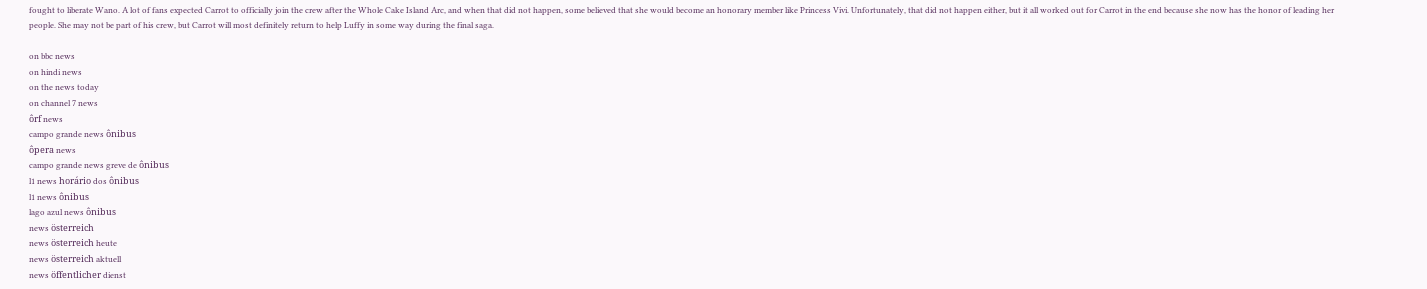fought to liberate Wano. A lot of fans expected Carrot to officially join the crew after the Whole Cake Island Arc, and when that did not happen, some believed that she would become an honorary member like Princess Vivi. Unfortunately, that did not happen either, but it all worked out for Carrot in the end because she now has the honor of leading her people. She may not be part of his crew, but Carrot will most definitely return to help Luffy in some way during the final saga.

on bbc news
on hindi news
on the news today
on channel 7 news
ôrf news
campo grande news ônibus
ôpera news
campo grande news greve de ônibus
l1 news horário dos ônibus
l1 news ônibus
lago azul news ônibus
news österreich
news österreich heute
news österreich aktuell
news öffentlicher dienst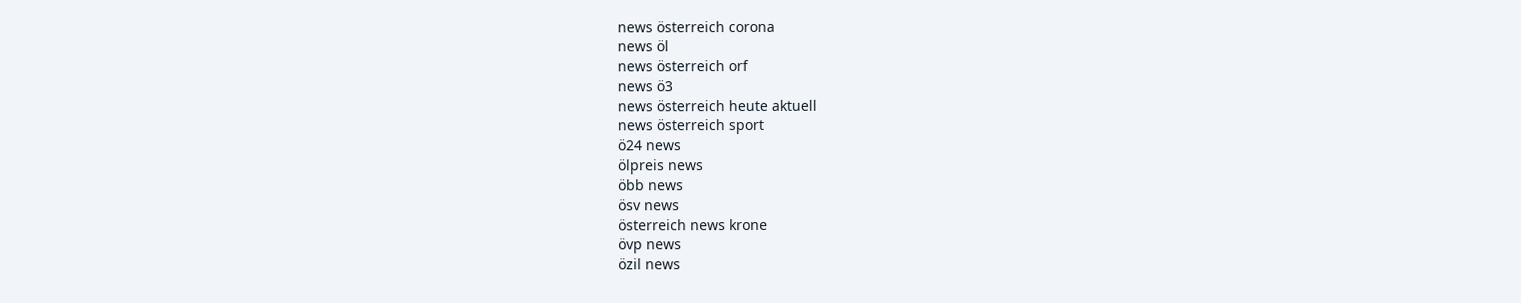news österreich corona
news öl
news österreich orf
news ö3
news österreich heute aktuell
news österreich sport
ö24 news
ölpreis news
öbb news
ösv news
österreich news krone
övp news
özil news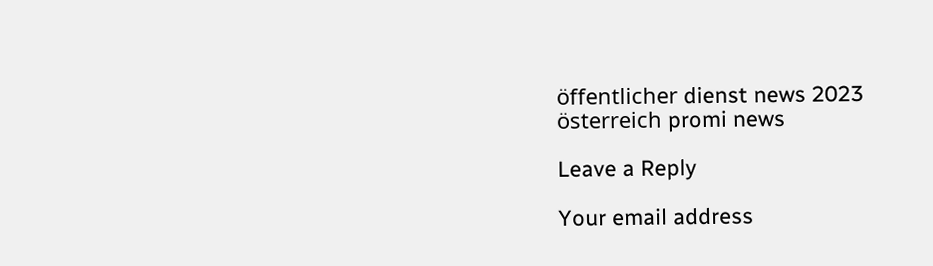öffentlicher dienst news 2023
österreich promi news

Leave a Reply

Your email address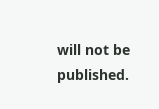will not be published.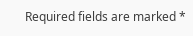Required fields are marked *